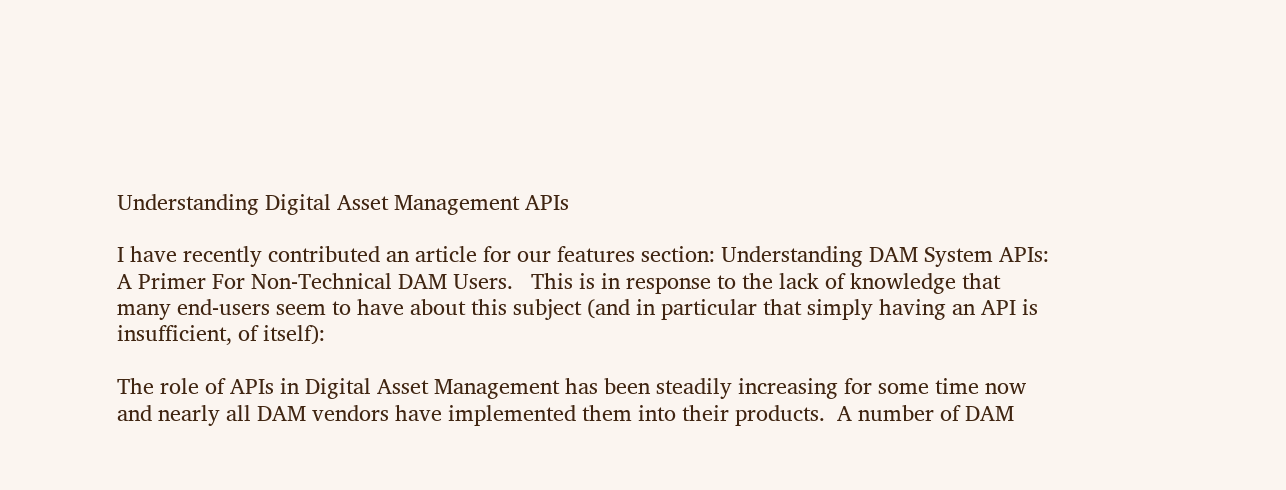Understanding Digital Asset Management APIs

I have recently contributed an article for our features section: Understanding DAM System APIs: A Primer For Non-Technical DAM Users.   This is in response to the lack of knowledge that many end-users seem to have about this subject (and in particular that simply having an API is insufficient, of itself):

The role of APIs in Digital Asset Management has been steadily increasing for some time now and nearly all DAM vendors have implemented them into their products.  A number of DAM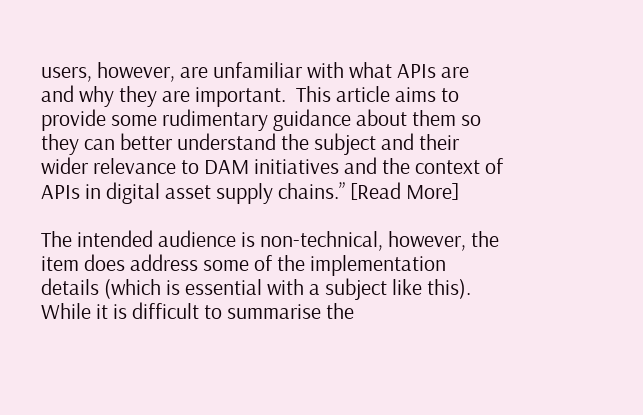users, however, are unfamiliar with what APIs are and why they are important.  This article aims to provide some rudimentary guidance about them so they can better understand the subject and their wider relevance to DAM initiatives and the context of APIs in digital asset supply chains.” [Read More]

The intended audience is non-technical, however, the item does address some of the implementation details (which is essential with a subject like this).  While it is difficult to summarise the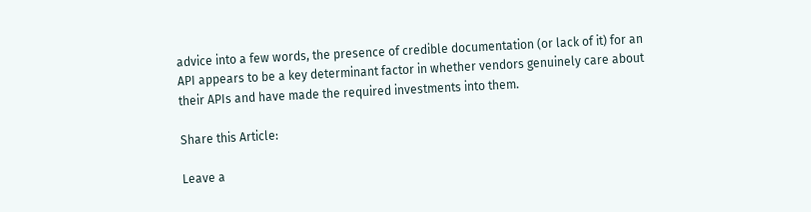advice into a few words, the presence of credible documentation (or lack of it) for an API appears to be a key determinant factor in whether vendors genuinely care about their APIs and have made the required investments into them.

Share this Article:

Leave a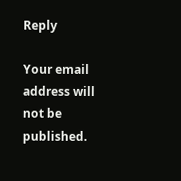Reply

Your email address will not be published.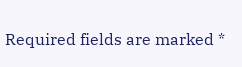Required fields are marked *